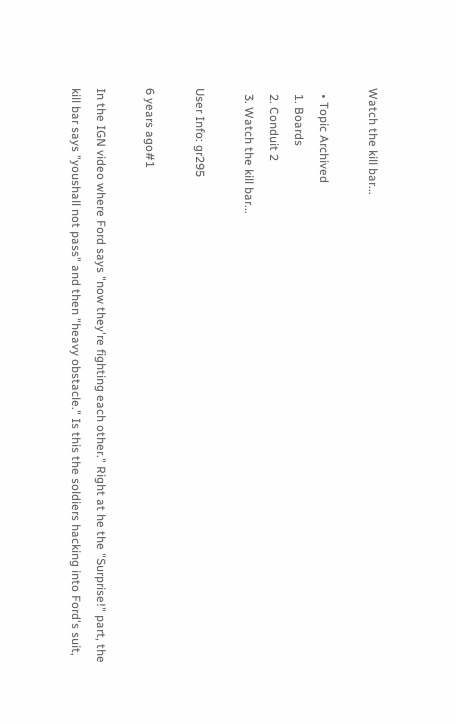Watch the kill bar...

  • Topic Archived
  1. Boards
  2. Conduit 2
  3. Watch the kill bar...

User Info: gr295

6 years ago#1

In the IGN video where Ford says "now they're fighting each other." Right at he the "Surprise!" part, the kill bar says "youshall not pass" and then "heavy obstacle." Is this the soldiers hacking into Ford's suit,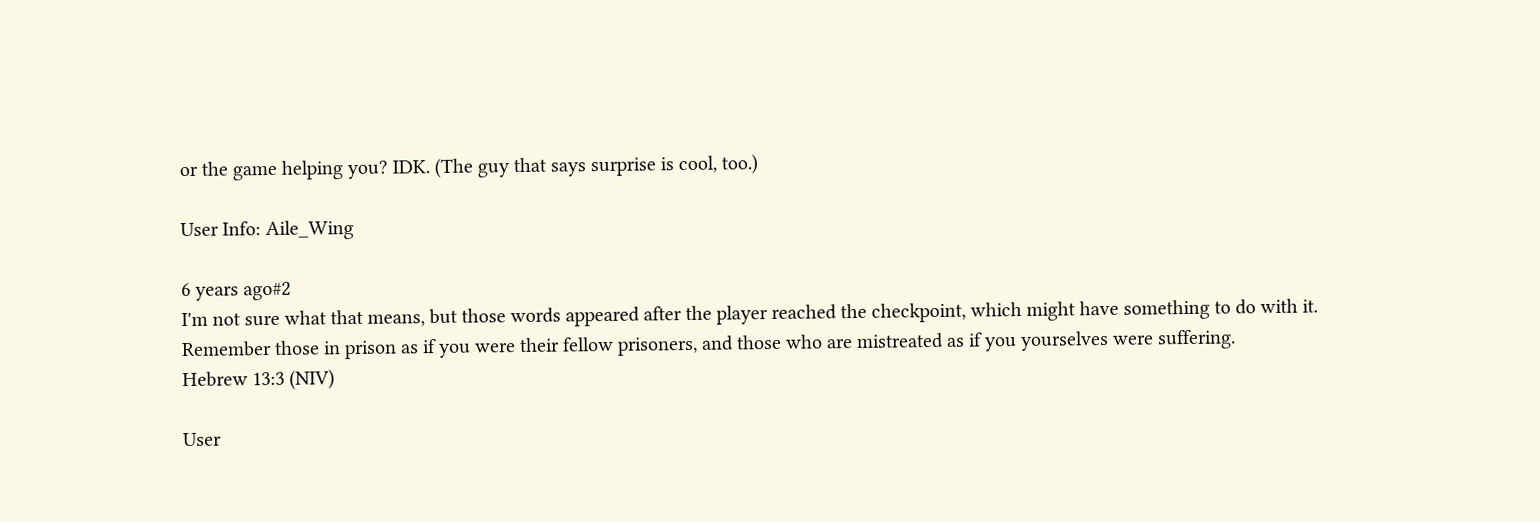or the game helping you? IDK. (The guy that says surprise is cool, too.)

User Info: Aile_Wing

6 years ago#2
I'm not sure what that means, but those words appeared after the player reached the checkpoint, which might have something to do with it.
Remember those in prison as if you were their fellow prisoners, and those who are mistreated as if you yourselves were suffering.
Hebrew 13:3 (NIV)

User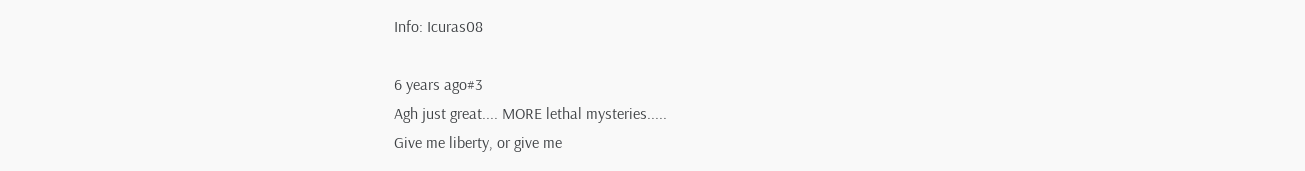Info: Icuras08

6 years ago#3
Agh just great.... MORE lethal mysteries.....
Give me liberty, or give me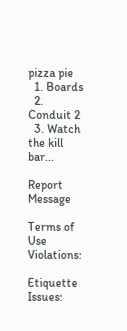pizza pie
  1. Boards
  2. Conduit 2
  3. Watch the kill bar...

Report Message

Terms of Use Violations:

Etiquette Issues: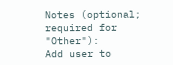Notes (optional; required for "Other"):
Add user to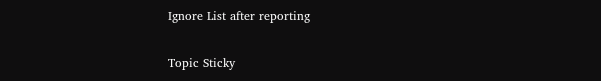Ignore List after reporting

Topic Sticky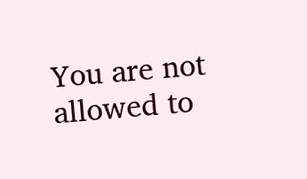You are not allowed to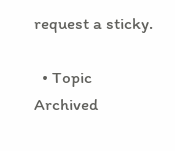request a sticky.

  • Topic Archived